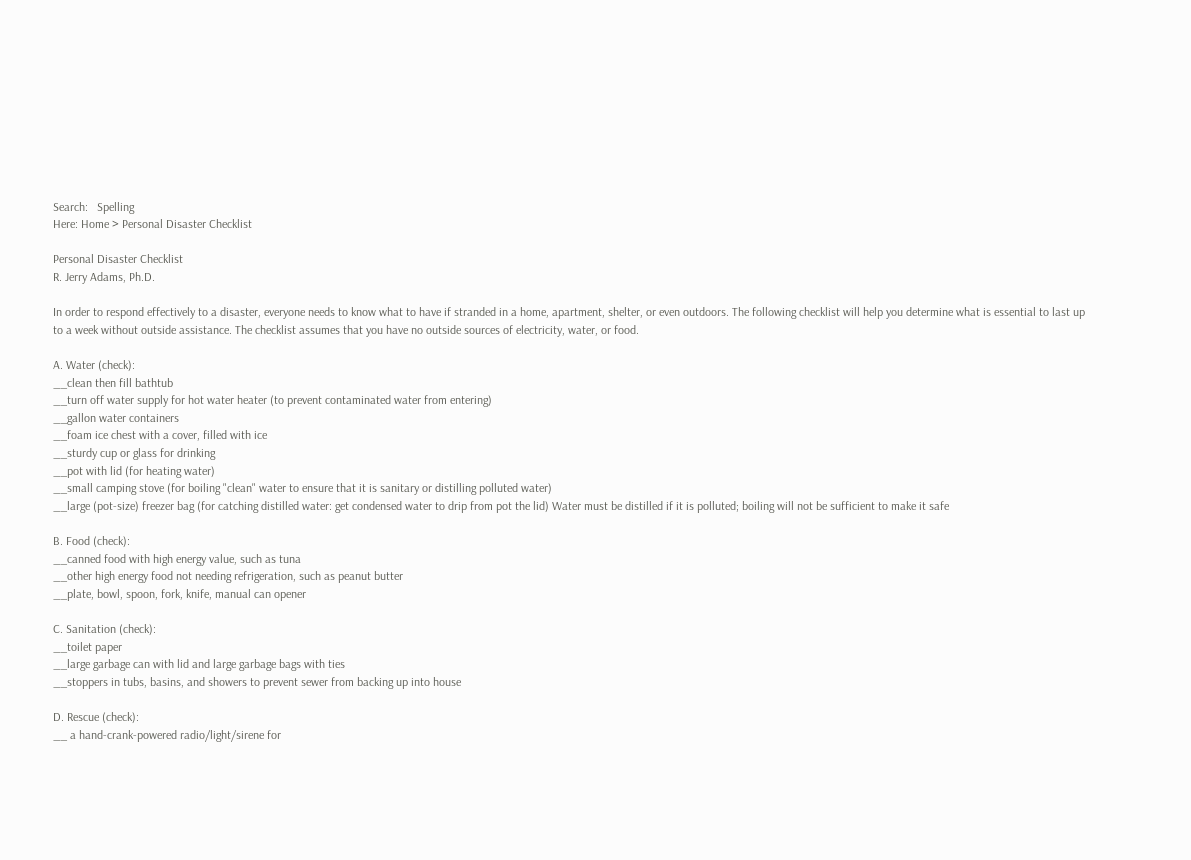Search:   Spelling
Here: Home > Personal Disaster Checklist

Personal Disaster Checklist
R. Jerry Adams, Ph.D.

In order to respond effectively to a disaster, everyone needs to know what to have if stranded in a home, apartment, shelter, or even outdoors. The following checklist will help you determine what is essential to last up to a week without outside assistance. The checklist assumes that you have no outside sources of electricity, water, or food.

A. Water (check):
__clean then fill bathtub
__turn off water supply for hot water heater (to prevent contaminated water from entering)
__gallon water containers
__foam ice chest with a cover, filled with ice
__sturdy cup or glass for drinking
__pot with lid (for heating water)
__small camping stove (for boiling "clean" water to ensure that it is sanitary or distilling polluted water)
__large (pot-size) freezer bag (for catching distilled water: get condensed water to drip from pot the lid) Water must be distilled if it is polluted; boiling will not be sufficient to make it safe

B. Food (check):
__canned food with high energy value, such as tuna
__other high energy food not needing refrigeration, such as peanut butter
__plate, bowl, spoon, fork, knife, manual can opener

C. Sanitation (check):
__toilet paper
__large garbage can with lid and large garbage bags with ties
__stoppers in tubs, basins, and showers to prevent sewer from backing up into house

D. Rescue (check):
__ a hand-crank-powered radio/light/sirene for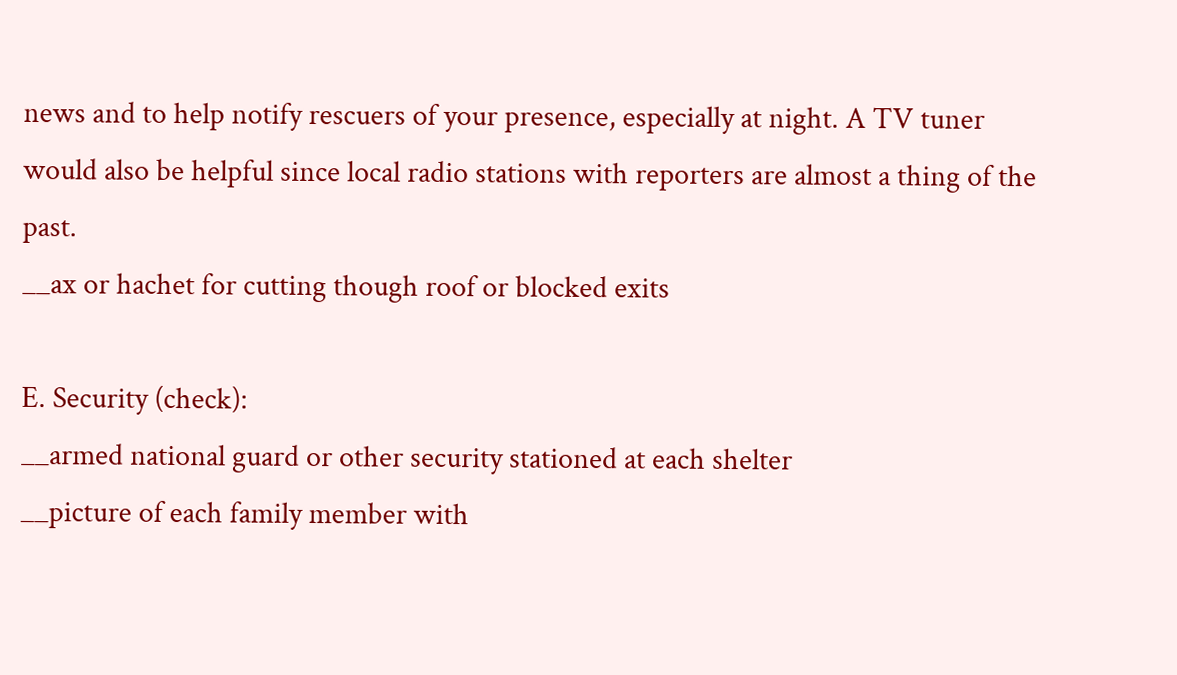news and to help notify rescuers of your presence, especially at night. A TV tuner would also be helpful since local radio stations with reporters are almost a thing of the past.
__ax or hachet for cutting though roof or blocked exits

E. Security (check):
__armed national guard or other security stationed at each shelter
__picture of each family member with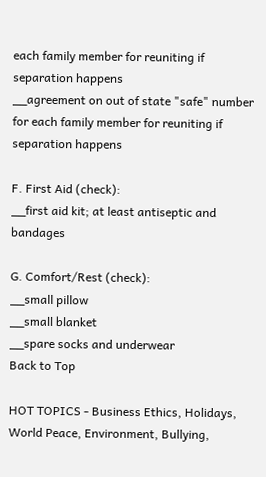each family member for reuniting if separation happens
__agreement on out of state "safe" number for each family member for reuniting if separation happens

F. First Aid (check):
__first aid kit; at least antiseptic and bandages

G. Comfort/Rest (check):
__small pillow
__small blanket
__spare socks and underwear
Back to Top

HOT TOPICS - Business Ethics, Holidays, World Peace, Environment, Bullying,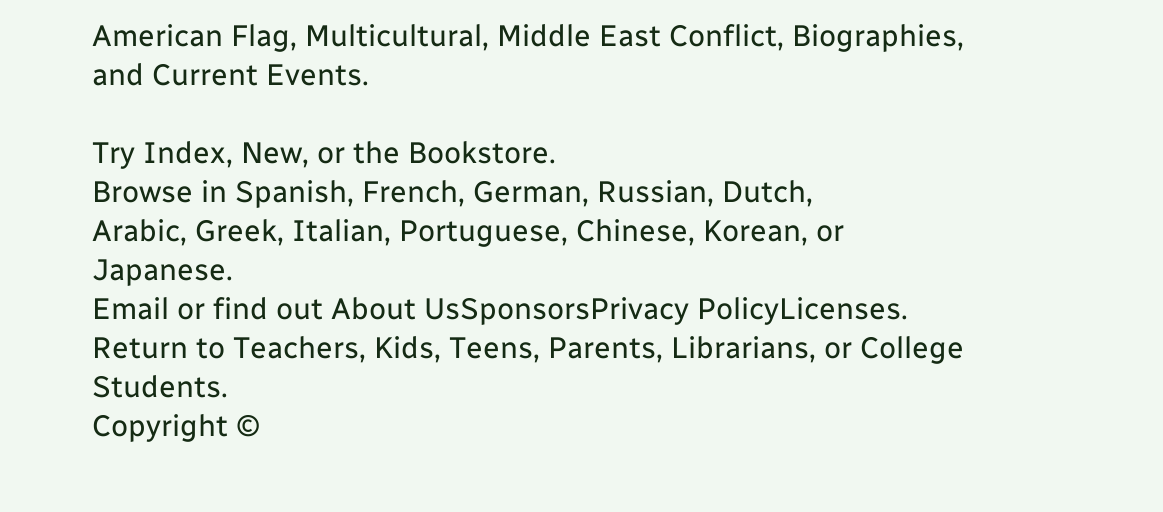American Flag, Multicultural, Middle East Conflict, Biographies, and Current Events.

Try Index, New, or the Bookstore.
Browse in Spanish, French, German, Russian, Dutch,
Arabic, Greek, Italian, Portuguese, Chinese, Korean, or Japanese.
Email or find out About UsSponsorsPrivacy PolicyLicenses.
Return to Teachers, Kids, Teens, Parents, Librarians, or College Students.
Copyright ©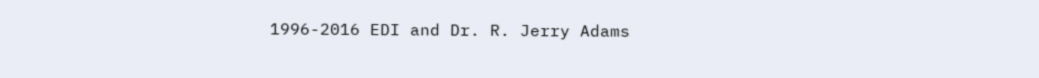1996-2016 EDI and Dr. R. Jerry Adams